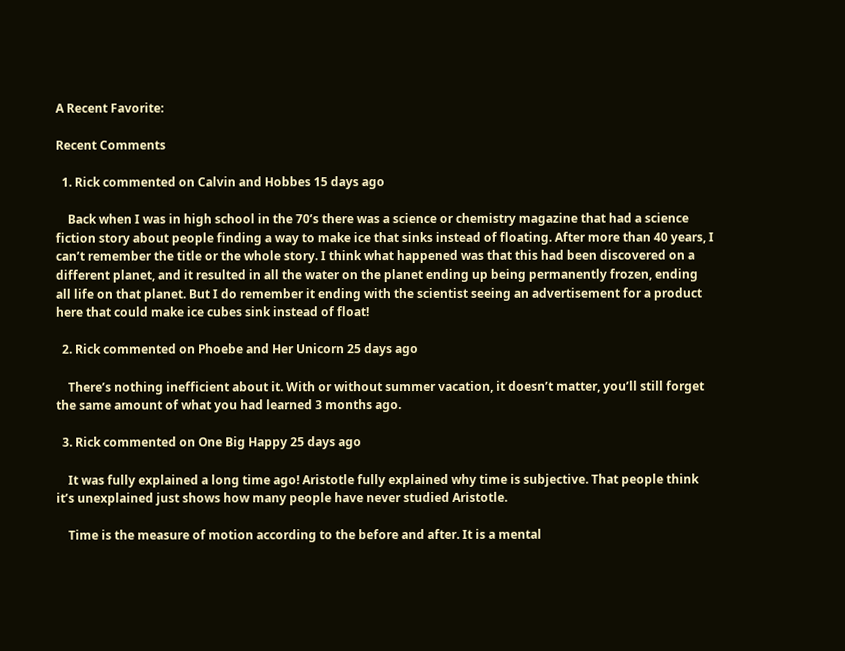A Recent Favorite:

Recent Comments

  1. Rick commented on Calvin and Hobbes 15 days ago

    Back when I was in high school in the 70’s there was a science or chemistry magazine that had a science fiction story about people finding a way to make ice that sinks instead of floating. After more than 40 years, I can’t remember the title or the whole story. I think what happened was that this had been discovered on a different planet, and it resulted in all the water on the planet ending up being permanently frozen, ending all life on that planet. But I do remember it ending with the scientist seeing an advertisement for a product here that could make ice cubes sink instead of float!

  2. Rick commented on Phoebe and Her Unicorn 25 days ago

    There’s nothing inefficient about it. With or without summer vacation, it doesn’t matter, you’ll still forget the same amount of what you had learned 3 months ago.

  3. Rick commented on One Big Happy 25 days ago

    It was fully explained a long time ago! Aristotle fully explained why time is subjective. That people think it’s unexplained just shows how many people have never studied Aristotle.

    Time is the measure of motion according to the before and after. It is a mental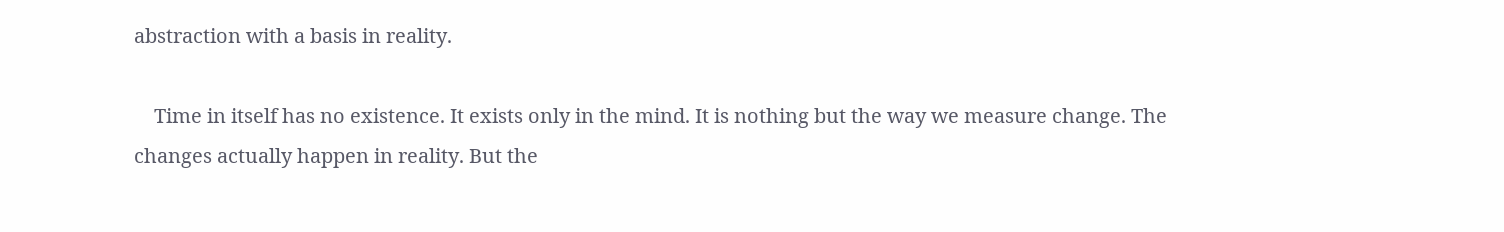abstraction with a basis in reality.

    Time in itself has no existence. It exists only in the mind. It is nothing but the way we measure change. The changes actually happen in reality. But the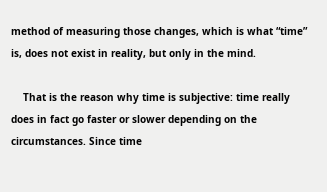method of measuring those changes, which is what “time” is, does not exist in reality, but only in the mind.

    That is the reason why time is subjective: time really does in fact go faster or slower depending on the circumstances. Since time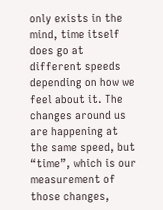only exists in the mind, time itself does go at different speeds depending on how we feel about it. The changes around us are happening at the same speed, but “time”, which is our measurement of those changes,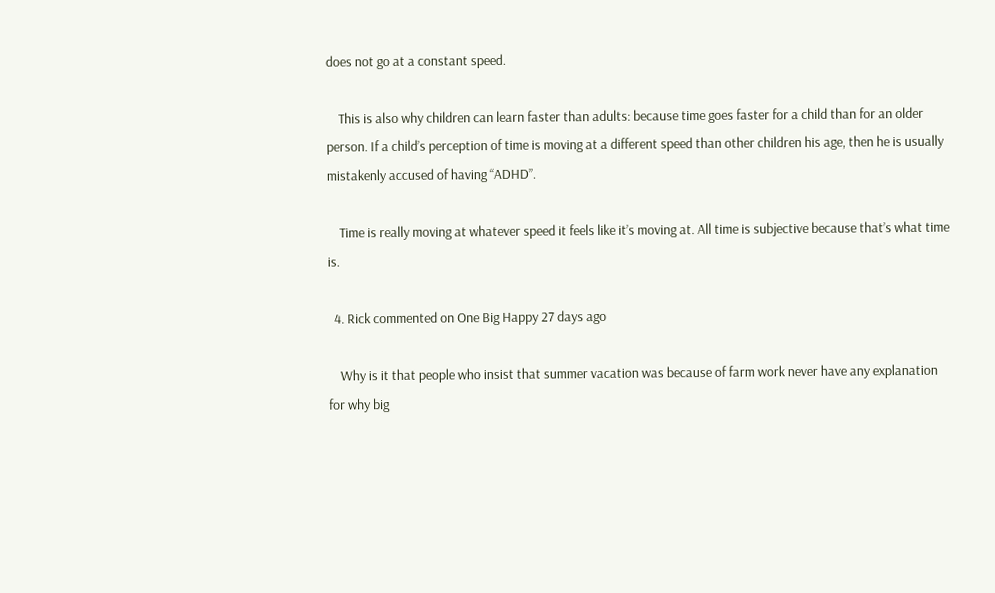does not go at a constant speed.

    This is also why children can learn faster than adults: because time goes faster for a child than for an older person. If a child’s perception of time is moving at a different speed than other children his age, then he is usually mistakenly accused of having “ADHD”.

    Time is really moving at whatever speed it feels like it’s moving at. All time is subjective because that’s what time is.

  4. Rick commented on One Big Happy 27 days ago

    Why is it that people who insist that summer vacation was because of farm work never have any explanation for why big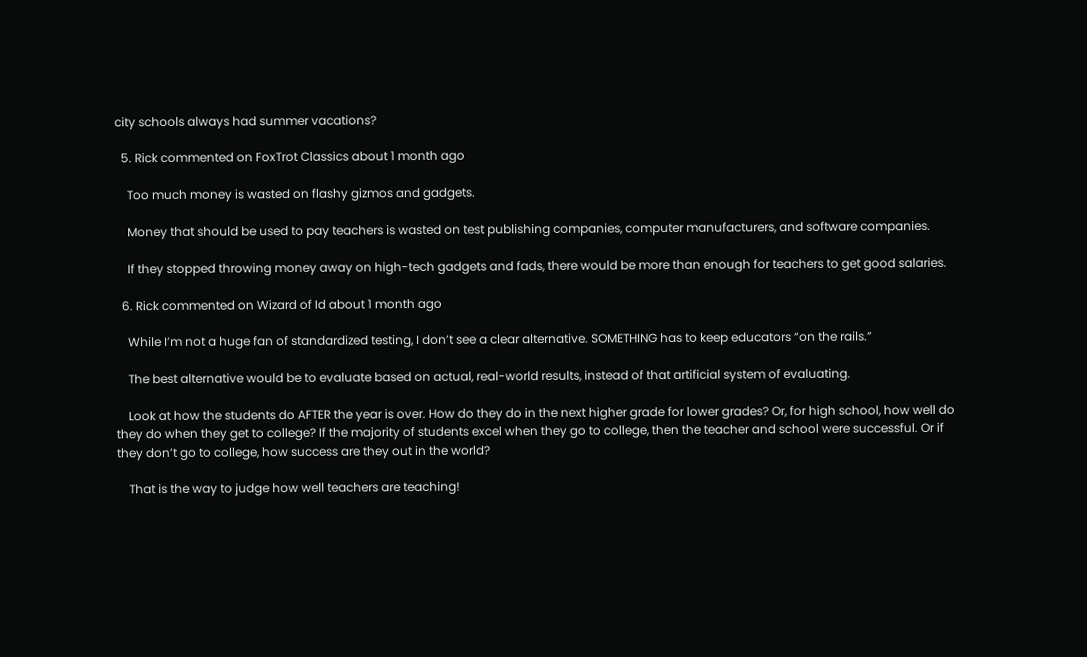city schools always had summer vacations?

  5. Rick commented on FoxTrot Classics about 1 month ago

    Too much money is wasted on flashy gizmos and gadgets.

    Money that should be used to pay teachers is wasted on test publishing companies, computer manufacturers, and software companies.

    If they stopped throwing money away on high-tech gadgets and fads, there would be more than enough for teachers to get good salaries.

  6. Rick commented on Wizard of Id about 1 month ago

    While I’m not a huge fan of standardized testing, I don’t see a clear alternative. SOMETHING has to keep educators “on the rails.”

    The best alternative would be to evaluate based on actual, real-world results, instead of that artificial system of evaluating.

    Look at how the students do AFTER the year is over. How do they do in the next higher grade for lower grades? Or, for high school, how well do they do when they get to college? If the majority of students excel when they go to college, then the teacher and school were successful. Or if they don’t go to college, how success are they out in the world?

    That is the way to judge how well teachers are teaching!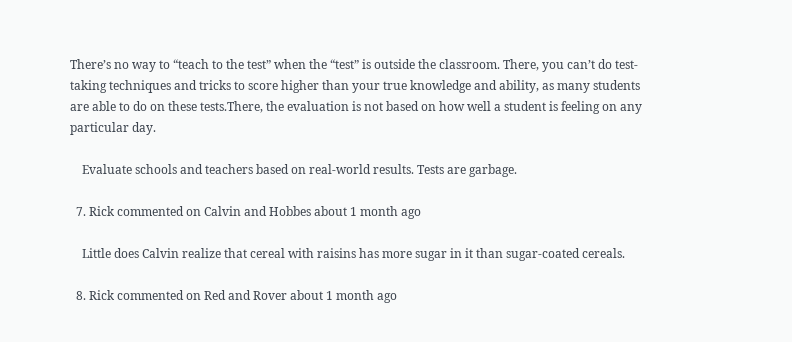There’s no way to “teach to the test” when the “test” is outside the classroom. There, you can’t do test-taking techniques and tricks to score higher than your true knowledge and ability, as many students are able to do on these tests.There, the evaluation is not based on how well a student is feeling on any particular day.

    Evaluate schools and teachers based on real-world results. Tests are garbage.

  7. Rick commented on Calvin and Hobbes about 1 month ago

    Little does Calvin realize that cereal with raisins has more sugar in it than sugar-coated cereals.

  8. Rick commented on Red and Rover about 1 month ago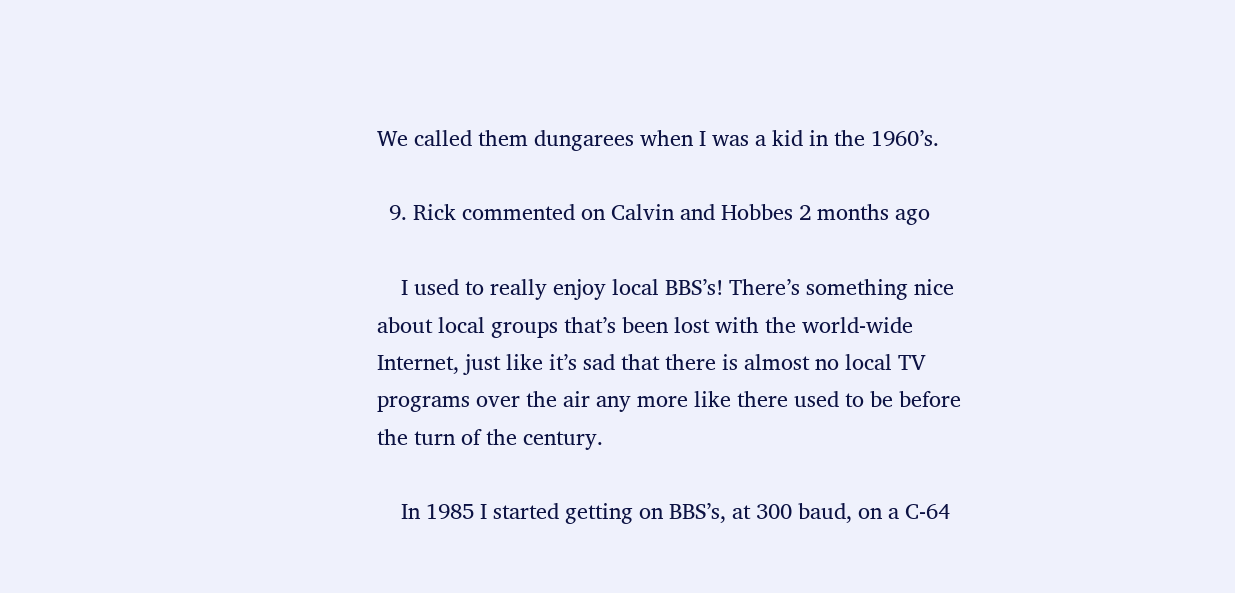We called them dungarees when I was a kid in the 1960’s.

  9. Rick commented on Calvin and Hobbes 2 months ago

    I used to really enjoy local BBS’s! There’s something nice about local groups that’s been lost with the world-wide Internet, just like it’s sad that there is almost no local TV programs over the air any more like there used to be before the turn of the century.

    In 1985 I started getting on BBS’s, at 300 baud, on a C-64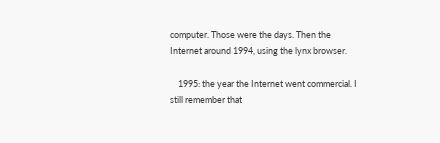computer. Those were the days. Then the Internet around 1994, using the lynx browser.

    1995: the year the Internet went commercial. I still remember that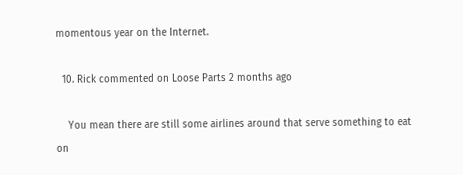momentous year on the Internet.

  10. Rick commented on Loose Parts 2 months ago

    You mean there are still some airlines around that serve something to eat on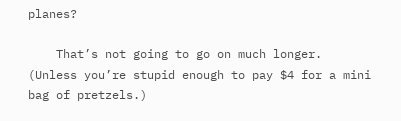planes?

    That’s not going to go on much longer. (Unless you’re stupid enough to pay $4 for a mini bag of pretzels.)